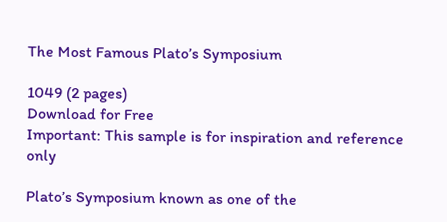The Most Famous Plato’s Symposium

1049 (2 pages)
Download for Free
Important: This sample is for inspiration and reference only

Plato’s Symposium known as one of the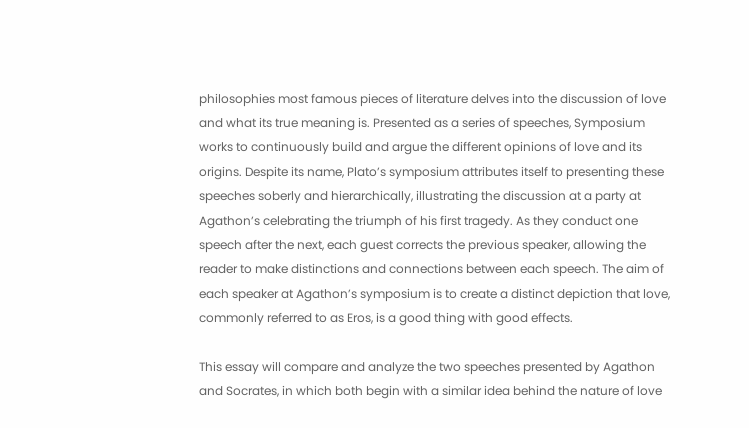philosophies most famous pieces of literature delves into the discussion of love and what its true meaning is. Presented as a series of speeches, Symposium works to continuously build and argue the different opinions of love and its origins. Despite its name, Plato’s symposium attributes itself to presenting these speeches soberly and hierarchically, illustrating the discussion at a party at Agathon’s celebrating the triumph of his first tragedy. As they conduct one speech after the next, each guest corrects the previous speaker, allowing the reader to make distinctions and connections between each speech. The aim of each speaker at Agathon’s symposium is to create a distinct depiction that love, commonly referred to as Eros, is a good thing with good effects.

This essay will compare and analyze the two speeches presented by Agathon and Socrates, in which both begin with a similar idea behind the nature of love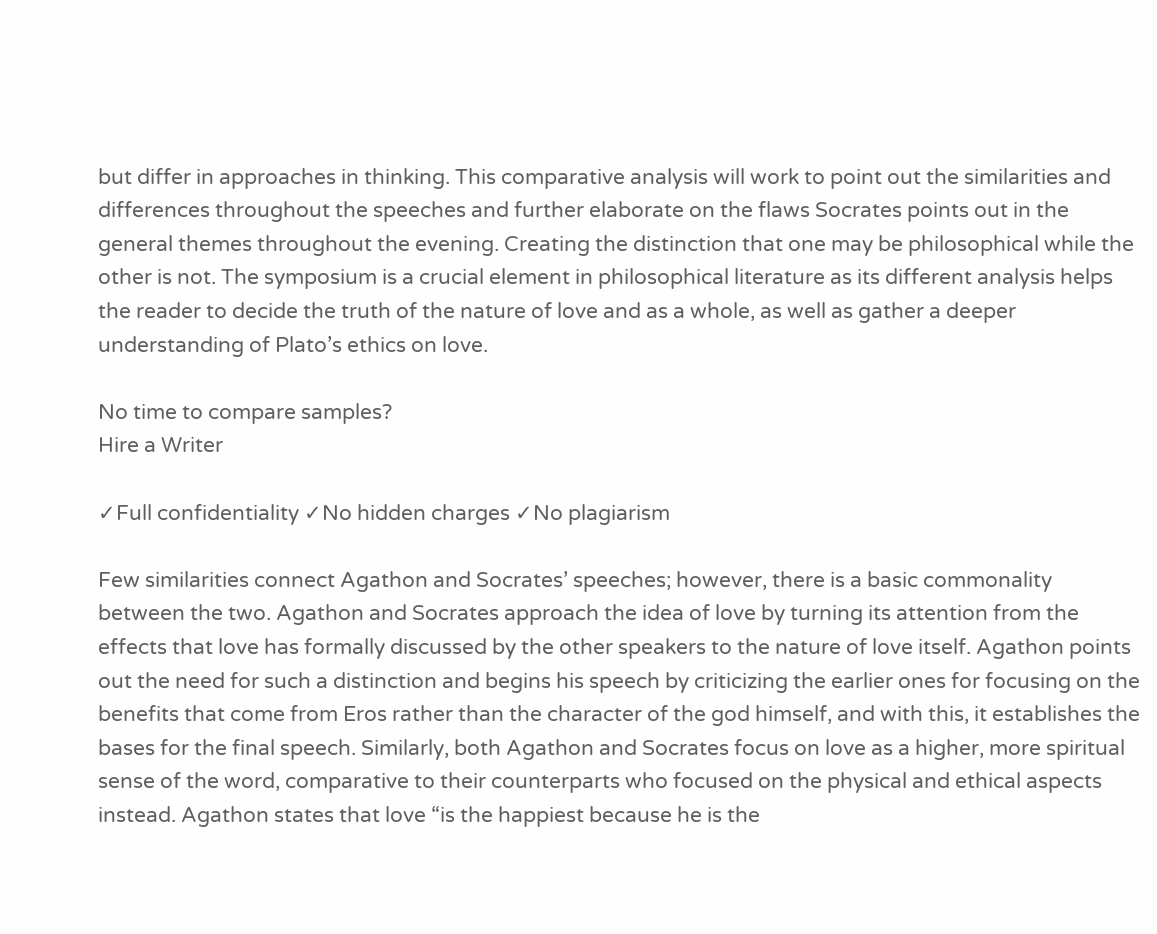but differ in approaches in thinking. This comparative analysis will work to point out the similarities and differences throughout the speeches and further elaborate on the flaws Socrates points out in the general themes throughout the evening. Creating the distinction that one may be philosophical while the other is not. The symposium is a crucial element in philosophical literature as its different analysis helps the reader to decide the truth of the nature of love and as a whole, as well as gather a deeper understanding of Plato’s ethics on love.

No time to compare samples?
Hire a Writer

✓Full confidentiality ✓No hidden charges ✓No plagiarism

Few similarities connect Agathon and Socrates’ speeches; however, there is a basic commonality between the two. Agathon and Socrates approach the idea of love by turning its attention from the effects that love has formally discussed by the other speakers to the nature of love itself. Agathon points out the need for such a distinction and begins his speech by criticizing the earlier ones for focusing on the benefits that come from Eros rather than the character of the god himself, and with this, it establishes the bases for the final speech. Similarly, both Agathon and Socrates focus on love as a higher, more spiritual sense of the word, comparative to their counterparts who focused on the physical and ethical aspects instead. Agathon states that love “is the happiest because he is the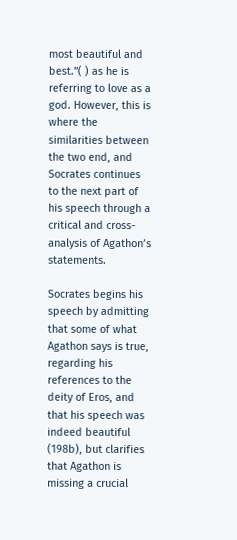most beautiful and best.”( ) as he is referring to love as a god. However, this is where the similarities between the two end, and Socrates continues to the next part of his speech through a critical and cross-analysis of Agathon’s statements.

Socrates begins his speech by admitting that some of what Agathon says is true, regarding his references to the deity of Eros, and that his speech was indeed beautiful (198b), but clarifies that Agathon is missing a crucial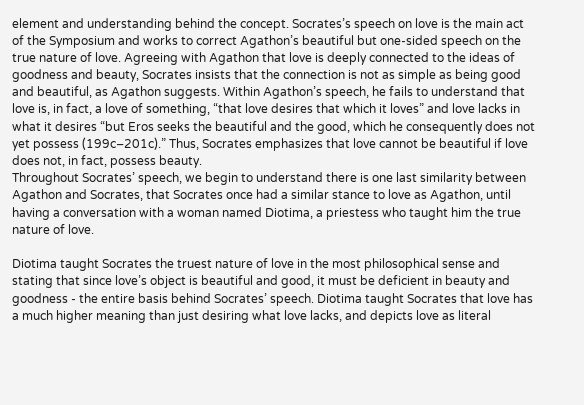element and understanding behind the concept. Socrates’s speech on love is the main act of the Symposium and works to correct Agathon’s beautiful but one-sided speech on the true nature of love. Agreeing with Agathon that love is deeply connected to the ideas of goodness and beauty, Socrates insists that the connection is not as simple as being good and beautiful, as Agathon suggests. Within Agathon’s speech, he fails to understand that love is, in fact, a love of something, “that love desires that which it loves” and love lacks in what it desires “but Eros seeks the beautiful and the good, which he consequently does not yet possess (199c–201c).” Thus, Socrates emphasizes that love cannot be beautiful if love does not, in fact, possess beauty.
Throughout Socrates’ speech, we begin to understand there is one last similarity between Agathon and Socrates, that Socrates once had a similar stance to love as Agathon, until having a conversation with a woman named Diotima, a priestess who taught him the true nature of love.

Diotima taught Socrates the truest nature of love in the most philosophical sense and stating that since love’s object is beautiful and good, it must be deficient in beauty and goodness - the entire basis behind Socrates’ speech. Diotima taught Socrates that love has a much higher meaning than just desiring what love lacks, and depicts love as literal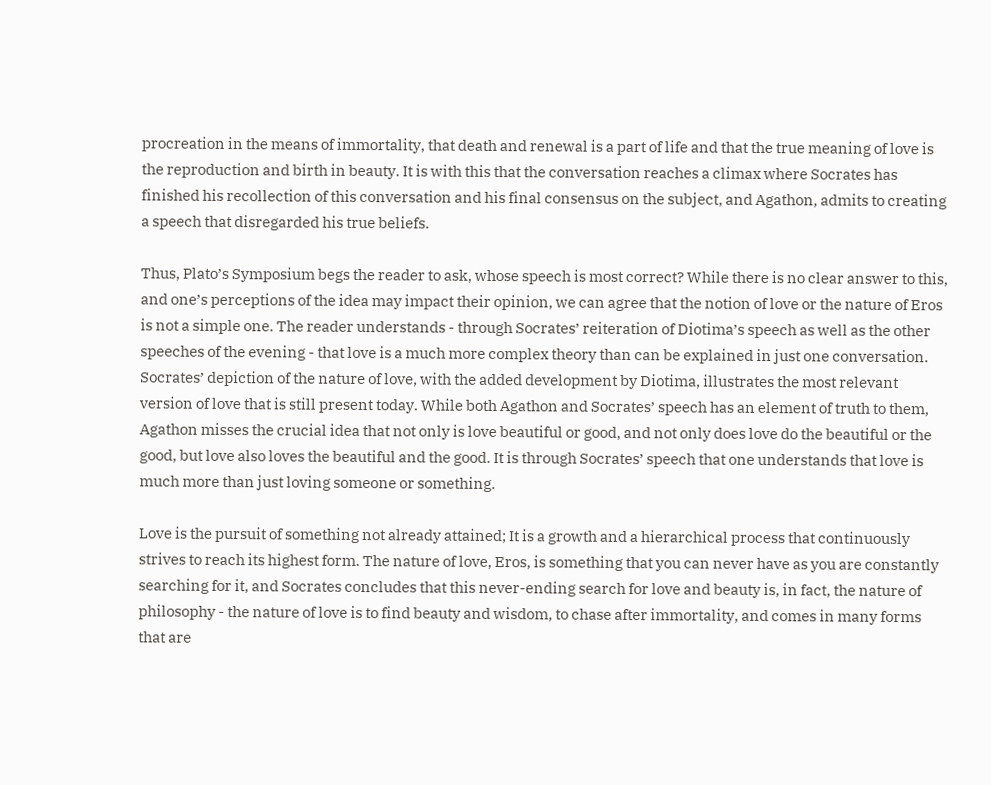procreation in the means of immortality, that death and renewal is a part of life and that the true meaning of love is the reproduction and birth in beauty. It is with this that the conversation reaches a climax where Socrates has finished his recollection of this conversation and his final consensus on the subject, and Agathon, admits to creating a speech that disregarded his true beliefs.

Thus, Plato’s Symposium begs the reader to ask, whose speech is most correct? While there is no clear answer to this, and one’s perceptions of the idea may impact their opinion, we can agree that the notion of love or the nature of Eros is not a simple one. The reader understands - through Socrates’ reiteration of Diotima’s speech as well as the other speeches of the evening - that love is a much more complex theory than can be explained in just one conversation. Socrates’ depiction of the nature of love, with the added development by Diotima, illustrates the most relevant version of love that is still present today. While both Agathon and Socrates’ speech has an element of truth to them, Agathon misses the crucial idea that not only is love beautiful or good, and not only does love do the beautiful or the good, but love also loves the beautiful and the good. It is through Socrates’ speech that one understands that love is much more than just loving someone or something.

Love is the pursuit of something not already attained; It is a growth and a hierarchical process that continuously strives to reach its highest form. The nature of love, Eros, is something that you can never have as you are constantly searching for it, and Socrates concludes that this never-ending search for love and beauty is, in fact, the nature of philosophy - the nature of love is to find beauty and wisdom, to chase after immortality, and comes in many forms that are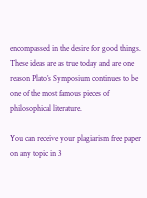encompassed in the desire for good things. These ideas are as true today and are one reason Plato’s Symposium continues to be one of the most famous pieces of philosophical literature.

You can receive your plagiarism free paper on any topic in 3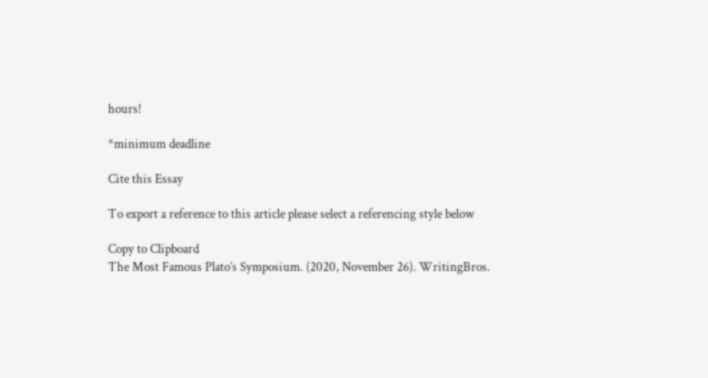hours!

*minimum deadline

Cite this Essay

To export a reference to this article please select a referencing style below

Copy to Clipboard
The Most Famous Plato’s Symposium. (2020, November 26). WritingBros.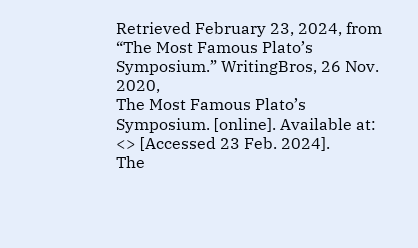Retrieved February 23, 2024, from
“The Most Famous Plato’s Symposium.” WritingBros, 26 Nov. 2020,
The Most Famous Plato’s Symposium. [online]. Available at: <> [Accessed 23 Feb. 2024].
The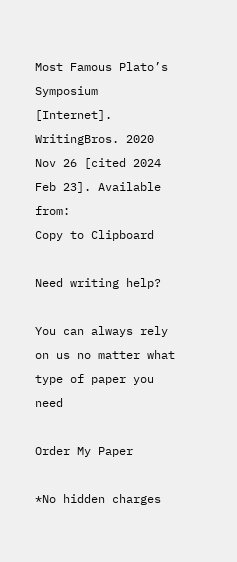Most Famous Plato’s Symposium [Internet]. WritingBros. 2020 Nov 26 [cited 2024 Feb 23]. Available from:
Copy to Clipboard

Need writing help?

You can always rely on us no matter what type of paper you need

Order My Paper

*No hidden charges